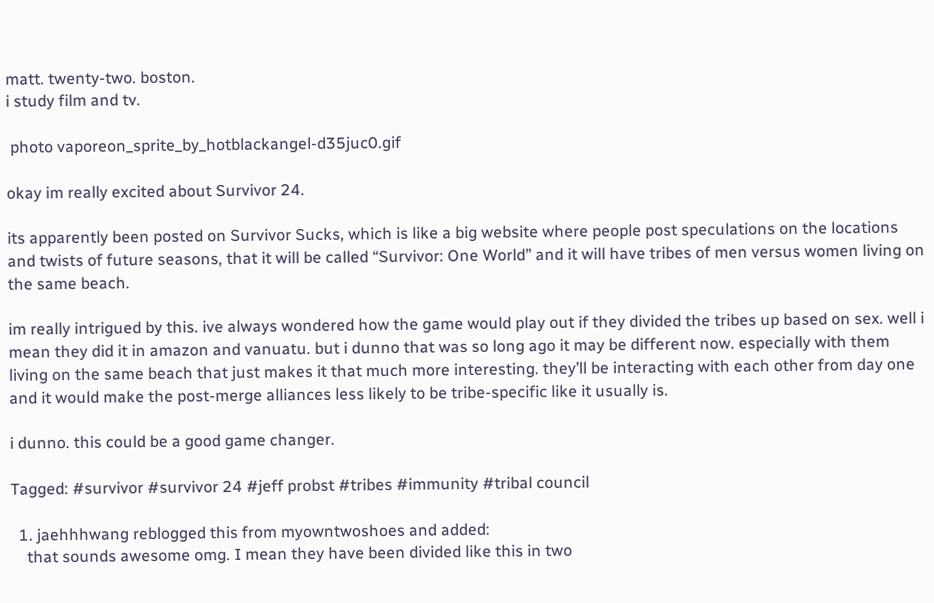matt. twenty-two. boston.
i study film and tv.

 photo vaporeon_sprite_by_hotblackangel-d35juc0.gif

okay im really excited about Survivor 24.

its apparently been posted on Survivor Sucks, which is like a big website where people post speculations on the locations and twists of future seasons, that it will be called “Survivor: One World” and it will have tribes of men versus women living on the same beach.

im really intrigued by this. ive always wondered how the game would play out if they divided the tribes up based on sex. well i mean they did it in amazon and vanuatu. but i dunno that was so long ago it may be different now. especially with them living on the same beach that just makes it that much more interesting. they’ll be interacting with each other from day one and it would make the post-merge alliances less likely to be tribe-specific like it usually is.

i dunno. this could be a good game changer.

Tagged: #survivor #survivor 24 #jeff probst #tribes #immunity #tribal council

  1. jaehhhwang reblogged this from myowntwoshoes and added:
    that sounds awesome omg. I mean they have been divided like this in two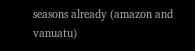seasons already (amazon and vanuatu)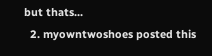but thats...
  2. myowntwoshoes posted this